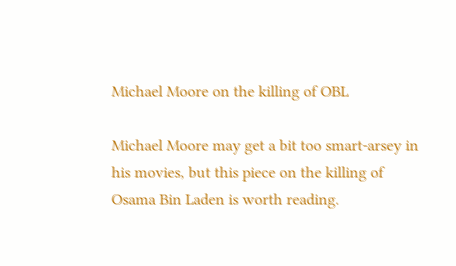Michael Moore on the killing of OBL

Michael Moore may get a bit too smart-arsey in his movies, but this piece on the killing of Osama Bin Laden is worth reading.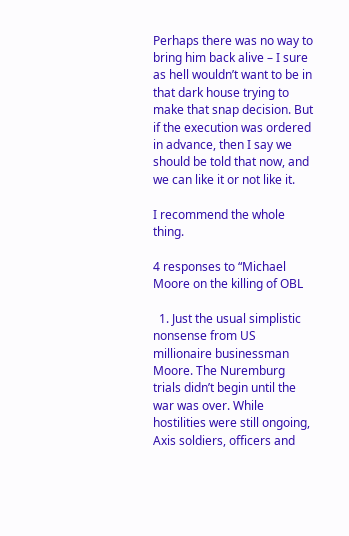Perhaps there was no way to bring him back alive – I sure as hell wouldn’t want to be in that dark house trying to make that snap decision. But if the execution was ordered in advance, then I say we should be told that now, and we can like it or not like it.

I recommend the whole thing.

4 responses to “Michael Moore on the killing of OBL

  1. Just the usual simplistic nonsense from US millionaire businessman Moore. The Nuremburg trials didn’t begin until the war was over. While hostilities were still ongoing, Axis soldiers, officers and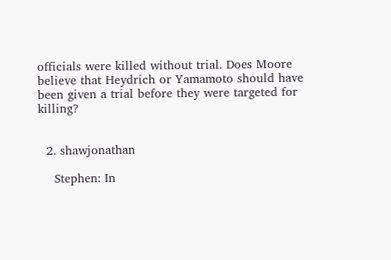officials were killed without trial. Does Moore believe that Heydrich or Yamamoto should have been given a trial before they were targeted for killing?


  2. shawjonathan

    Stephen: In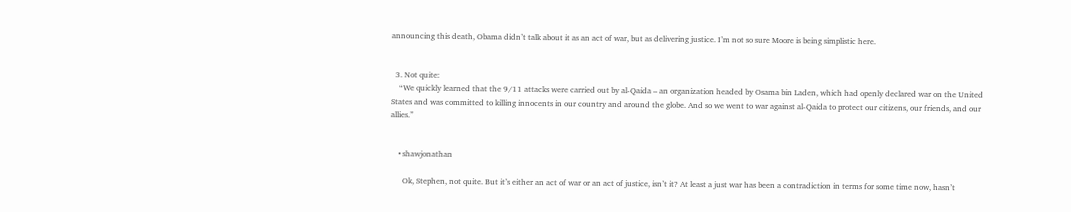announcing this death, Obama didn’t talk about it as an act of war, but as delivering justice. I’m not so sure Moore is being simplistic here.


  3. Not quite:
    “We quickly learned that the 9/11 attacks were carried out by al-Qaida – an organization headed by Osama bin Laden, which had openly declared war on the United States and was committed to killing innocents in our country and around the globe. And so we went to war against al-Qaida to protect our citizens, our friends, and our allies.”


    • shawjonathan

      Ok, Stephen, not quite. But it’s either an act of war or an act of justice, isn’t it? At least a just war has been a contradiction in terms for some time now, hasn’t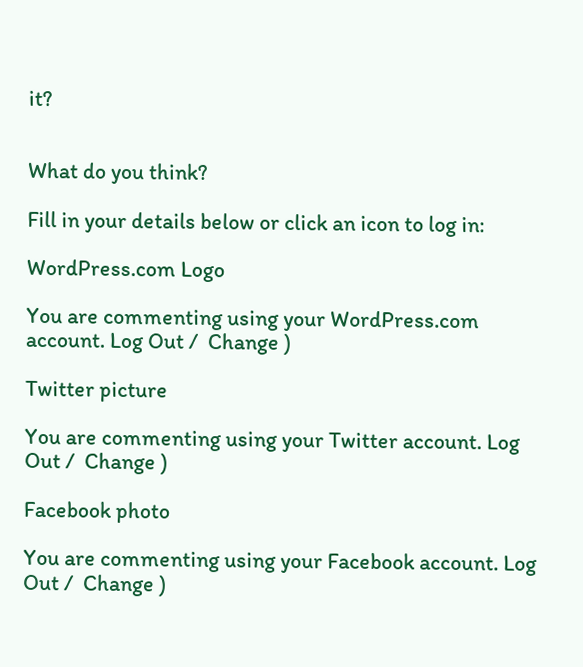it?


What do you think?

Fill in your details below or click an icon to log in:

WordPress.com Logo

You are commenting using your WordPress.com account. Log Out /  Change )

Twitter picture

You are commenting using your Twitter account. Log Out /  Change )

Facebook photo

You are commenting using your Facebook account. Log Out /  Change )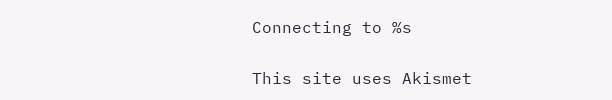Connecting to %s

This site uses Akismet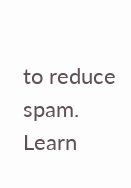to reduce spam. Learn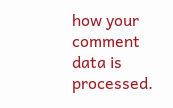how your comment data is processed.